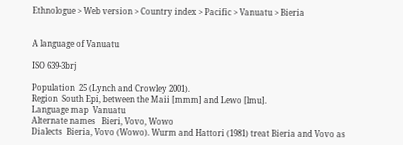Ethnologue > Web version > Country index > Pacific > Vanuatu > Bieria


A language of Vanuatu

ISO 639-3brj

Population  25 (Lynch and Crowley 2001).
Region  South Epi, between the Maii [mmm] and Lewo [lmu].
Language map  Vanuatu
Alternate names   Bieri, Vovo, Wowo
Dialects  Bieria, Vovo (Wowo). Wurm and Hattori (1981) treat Bieria and Vovo as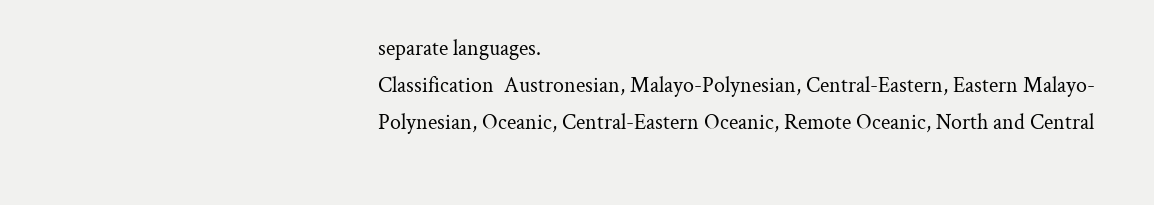separate languages.
Classification  Austronesian, Malayo-Polynesian, Central-Eastern, Eastern Malayo-Polynesian, Oceanic, Central-Eastern Oceanic, Remote Oceanic, North and Central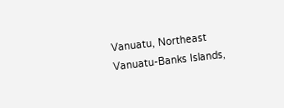Vanuatu, Northeast Vanuatu-Banks Islands,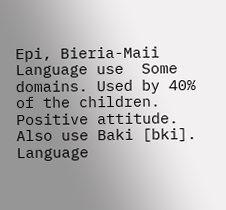Epi, Bieria-Maii
Language use  Some domains. Used by 40% of the children. Positive attitude. Also use Baki [bki].
Language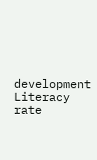development  Literacy rate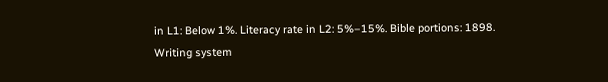in L1: Below 1%. Literacy rate in L2: 5%–15%. Bible portions: 1898.
Writing system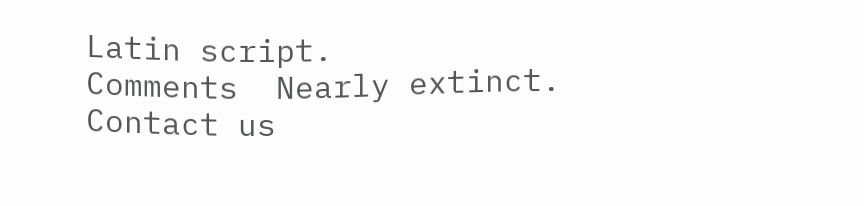Latin script.
Comments  Nearly extinct.
Contact us